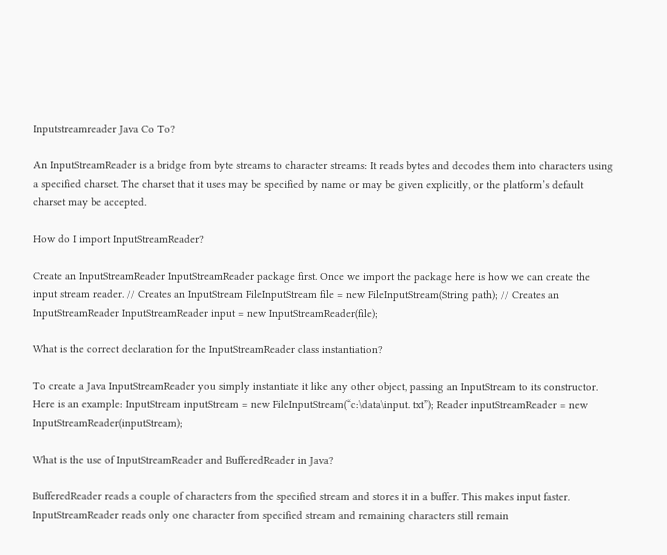Inputstreamreader Java Co To?

An InputStreamReader is a bridge from byte streams to character streams: It reads bytes and decodes them into characters using a specified charset. The charset that it uses may be specified by name or may be given explicitly, or the platform’s default charset may be accepted.

How do I import InputStreamReader?

Create an InputStreamReader InputStreamReader package first. Once we import the package here is how we can create the input stream reader. // Creates an InputStream FileInputStream file = new FileInputStream(String path); // Creates an InputStreamReader InputStreamReader input = new InputStreamReader(file);

What is the correct declaration for the InputStreamReader class instantiation?

To create a Java InputStreamReader you simply instantiate it like any other object, passing an InputStream to its constructor. Here is an example: InputStream inputStream = new FileInputStream(“c:\data\input. txt”); Reader inputStreamReader = new InputStreamReader(inputStream);

What is the use of InputStreamReader and BufferedReader in Java?

BufferedReader reads a couple of characters from the specified stream and stores it in a buffer. This makes input faster. InputStreamReader reads only one character from specified stream and remaining characters still remain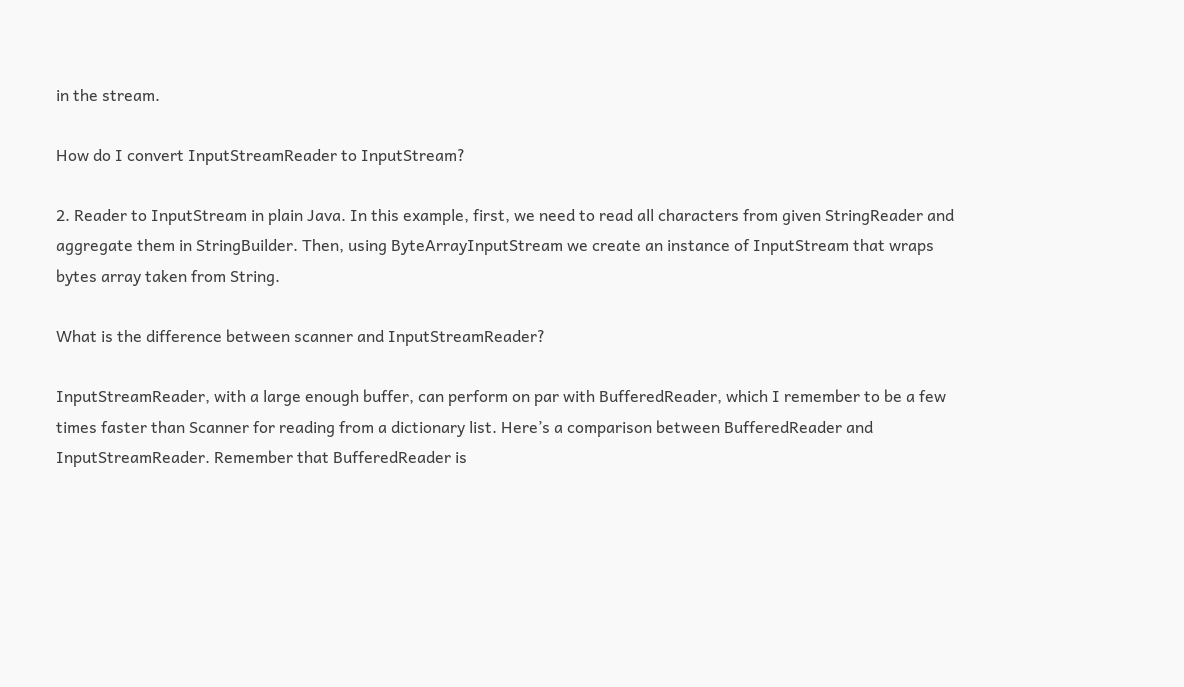in the stream.

How do I convert InputStreamReader to InputStream?

2. Reader to InputStream in plain Java. In this example, first, we need to read all characters from given StringReader and aggregate them in StringBuilder. Then, using ByteArrayInputStream we create an instance of InputStream that wraps bytes array taken from String.

What is the difference between scanner and InputStreamReader?

InputStreamReader, with a large enough buffer, can perform on par with BufferedReader, which I remember to be a few times faster than Scanner for reading from a dictionary list. Here’s a comparison between BufferedReader and InputStreamReader. Remember that BufferedReader is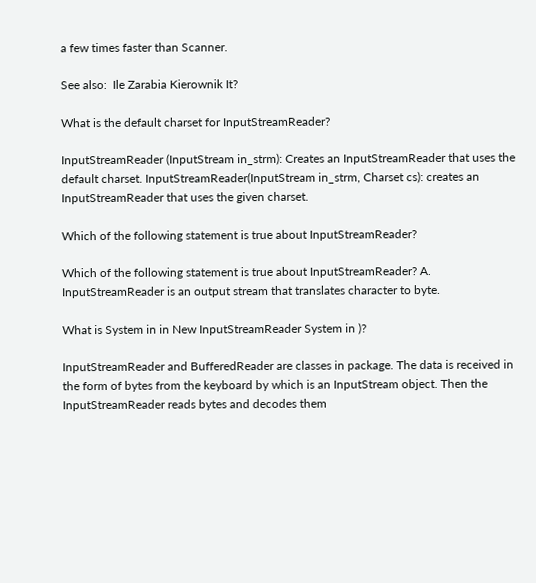a few times faster than Scanner.

See also:  Ile Zarabia Kierownik It?

What is the default charset for InputStreamReader?

InputStreamReader (InputStream in_strm): Creates an InputStreamReader that uses the default charset. InputStreamReader(InputStream in_strm, Charset cs): creates an InputStreamReader that uses the given charset.

Which of the following statement is true about InputStreamReader?

Which of the following statement is true about InputStreamReader? A. InputStreamReader is an output stream that translates character to byte.

What is System in in New InputStreamReader System in )?

InputStreamReader and BufferedReader are classes in package. The data is received in the form of bytes from the keyboard by which is an InputStream object. Then the InputStreamReader reads bytes and decodes them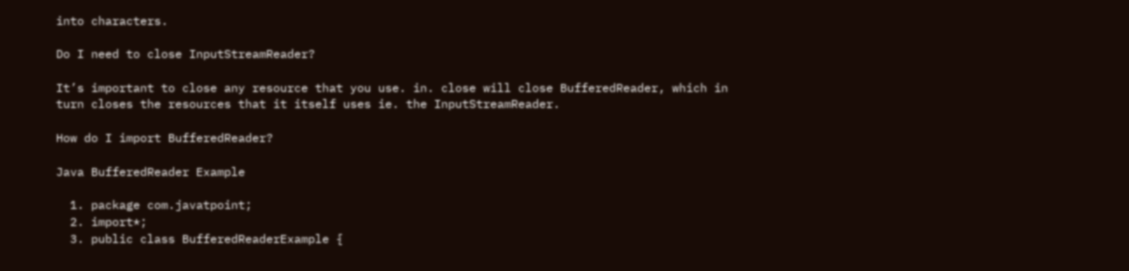into characters.

Do I need to close InputStreamReader?

It’s important to close any resource that you use. in. close will close BufferedReader, which in turn closes the resources that it itself uses ie. the InputStreamReader.

How do I import BufferedReader?

Java BufferedReader Example

  1. package com.javatpoint;
  2. import*;
  3. public class BufferedReaderExample {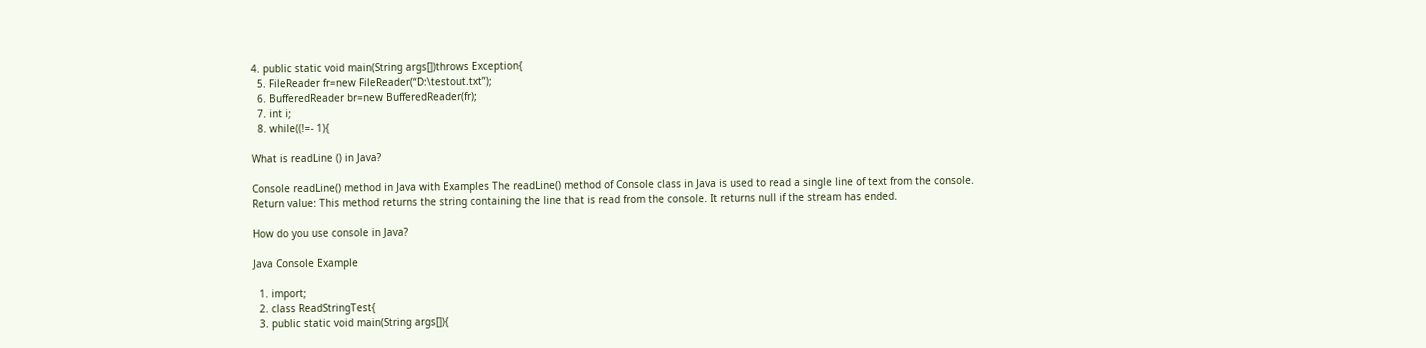4. public static void main(String args[])throws Exception{
  5. FileReader fr=new FileReader(“D:\testout.txt”);
  6. BufferedReader br=new BufferedReader(fr);
  7. int i;
  8. while((!=- 1){

What is readLine () in Java?

Console readLine() method in Java with Examples The readLine() method of Console class in Java is used to read a single line of text from the console. Return value: This method returns the string containing the line that is read from the console. It returns null if the stream has ended.

How do you use console in Java?

Java Console Example

  1. import;
  2. class ReadStringTest{
  3. public static void main(String args[]){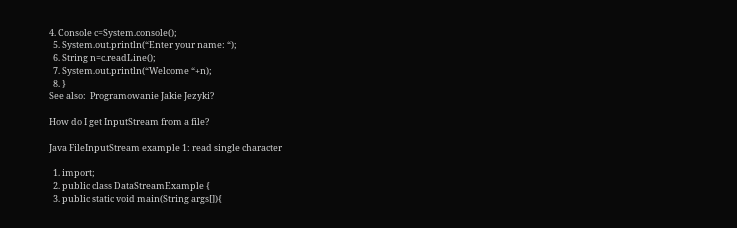4. Console c=System.console();
  5. System.out.println(“Enter your name: “);
  6. String n=c.readLine();
  7. System.out.println(“Welcome “+n);
  8. }
See also:  Programowanie Jakie Jezyki?

How do I get InputStream from a file?

Java FileInputStream example 1: read single character

  1. import;
  2. public class DataStreamExample {
  3. public static void main(String args[]){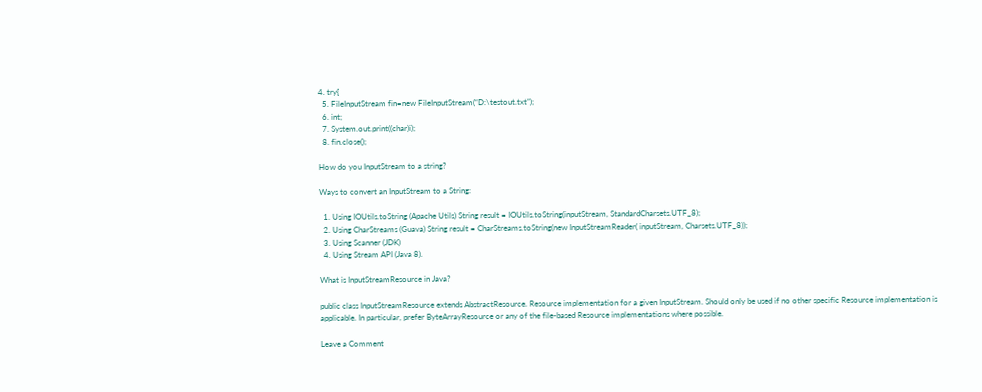4. try{
  5. FileInputStream fin=new FileInputStream(“D:\testout.txt”);
  6. int;
  7. System.out.print((char)i);
  8. fin.close();

How do you InputStream to a string?

Ways to convert an InputStream to a String:

  1. Using IOUtils.toString (Apache Utils) String result = IOUtils.toString(inputStream, StandardCharsets.UTF_8);
  2. Using CharStreams (Guava) String result = CharStreams.toString(new InputStreamReader( inputStream, Charsets.UTF_8));
  3. Using Scanner (JDK)
  4. Using Stream API (Java 8).

What is InputStreamResource in Java?

public class InputStreamResource extends AbstractResource. Resource implementation for a given InputStream. Should only be used if no other specific Resource implementation is applicable. In particular, prefer ByteArrayResource or any of the file-based Resource implementations where possible.

Leave a Comment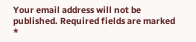Your email address will not be published. Required fields are marked *